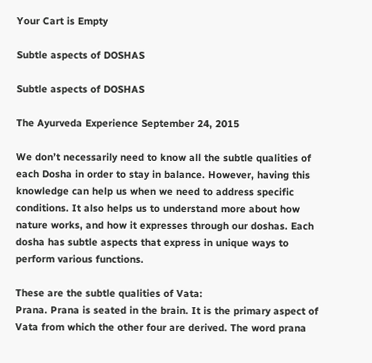Your Cart is Empty

Subtle aspects of DOSHAS

Subtle aspects of DOSHAS

The Ayurveda Experience September 24, 2015

We don’t necessarily need to know all the subtle qualities of each Dosha in order to stay in balance. However, having this knowledge can help us when we need to address specific conditions. It also helps us to understand more about how nature works, and how it expresses through our doshas. Each dosha has subtle aspects that express in unique ways to perform various functions.

These are the subtle qualities of Vata:
Prana. Prana is seated in the brain. It is the primary aspect of Vata from which the other four are derived. The word prana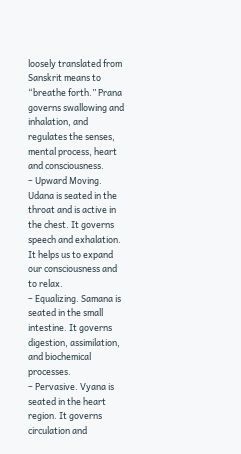loosely translated from Sanskrit means to “breathe forth.” Prana governs swallowing and inhalation, and regulates the senses, mental process, heart and consciousness.
– Upward Moving. Udana is seated in the throat and is active in the chest. It governs speech and exhalation. It helps us to expand our consciousness and to relax.
– Equalizing. Samana is seated in the small intestine. It governs digestion, assimilation, and biochemical processes.
– Pervasive. Vyana is seated in the heart region. It governs circulation and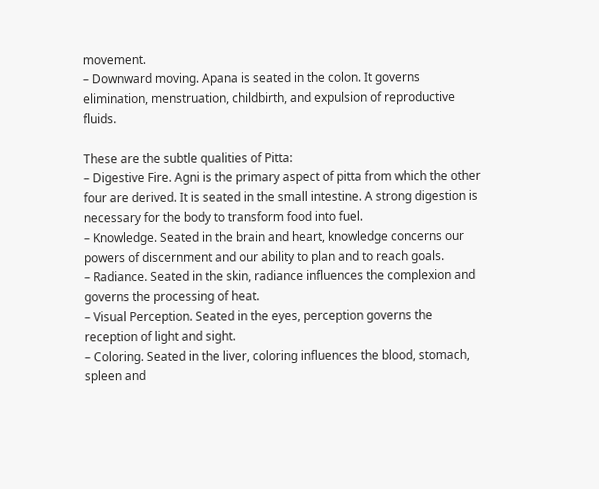movement.
– Downward moving. Apana is seated in the colon. It governs elimination, menstruation, childbirth, and expulsion of reproductive fluids.

These are the subtle qualities of Pitta:
– Digestive Fire. Agni is the primary aspect of pitta from which the other four are derived. It is seated in the small intestine. A strong digestion is necessary for the body to transform food into fuel.
– Knowledge. Seated in the brain and heart, knowledge concerns our powers of discernment and our ability to plan and to reach goals.
– Radiance. Seated in the skin, radiance influences the complexion and governs the processing of heat.
– Visual Perception. Seated in the eyes, perception governs the reception of light and sight.
– Coloring. Seated in the liver, coloring influences the blood, stomach, spleen and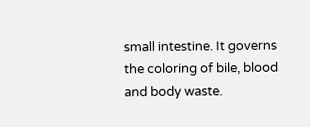small intestine. It governs the coloring of bile, blood and body waste.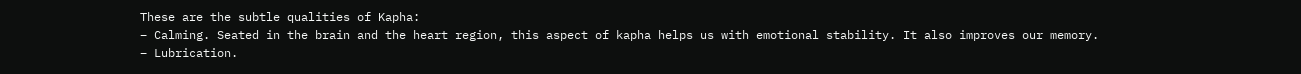These are the subtle qualities of Kapha:
– Calming. Seated in the brain and the heart region, this aspect of kapha helps us with emotional stability. It also improves our memory.
– Lubrication.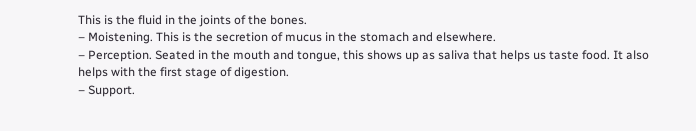This is the fluid in the joints of the bones.
– Moistening. This is the secretion of mucus in the stomach and elsewhere.
– Perception. Seated in the mouth and tongue, this shows up as saliva that helps us taste food. It also helps with the first stage of digestion.
– Support.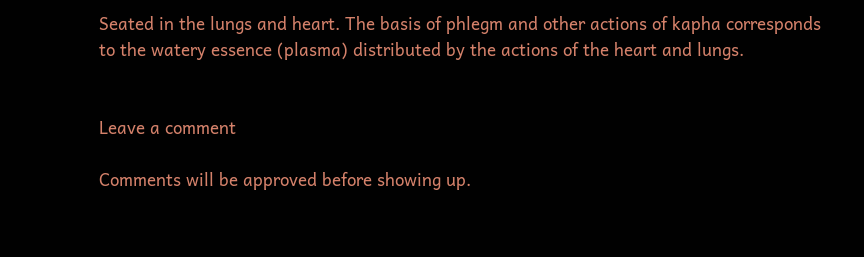Seated in the lungs and heart. The basis of phlegm and other actions of kapha corresponds to the watery essence (plasma) distributed by the actions of the heart and lungs.


Leave a comment

Comments will be approved before showing up.